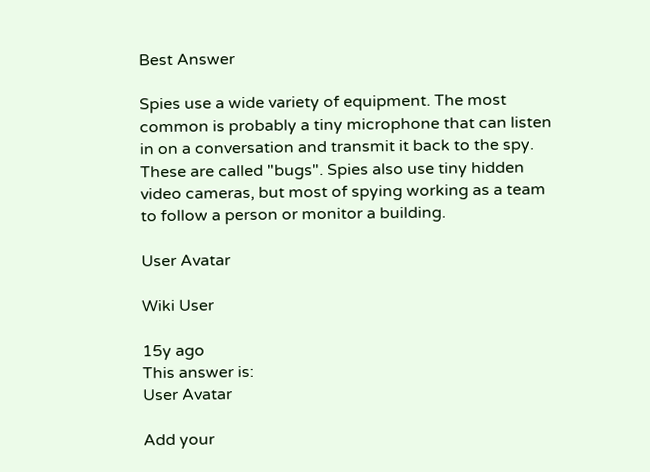Best Answer

Spies use a wide variety of equipment. The most common is probably a tiny microphone that can listen in on a conversation and transmit it back to the spy. These are called "bugs". Spies also use tiny hidden video cameras, but most of spying working as a team to follow a person or monitor a building.

User Avatar

Wiki User

15y ago
This answer is:
User Avatar

Add your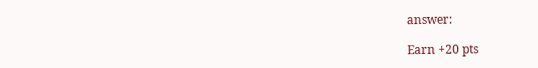answer:

Earn +20 pts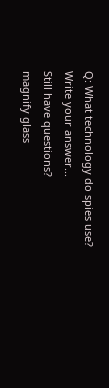Q: What technology do spies use?
Write your answer...
Still have questions?
magnify glass